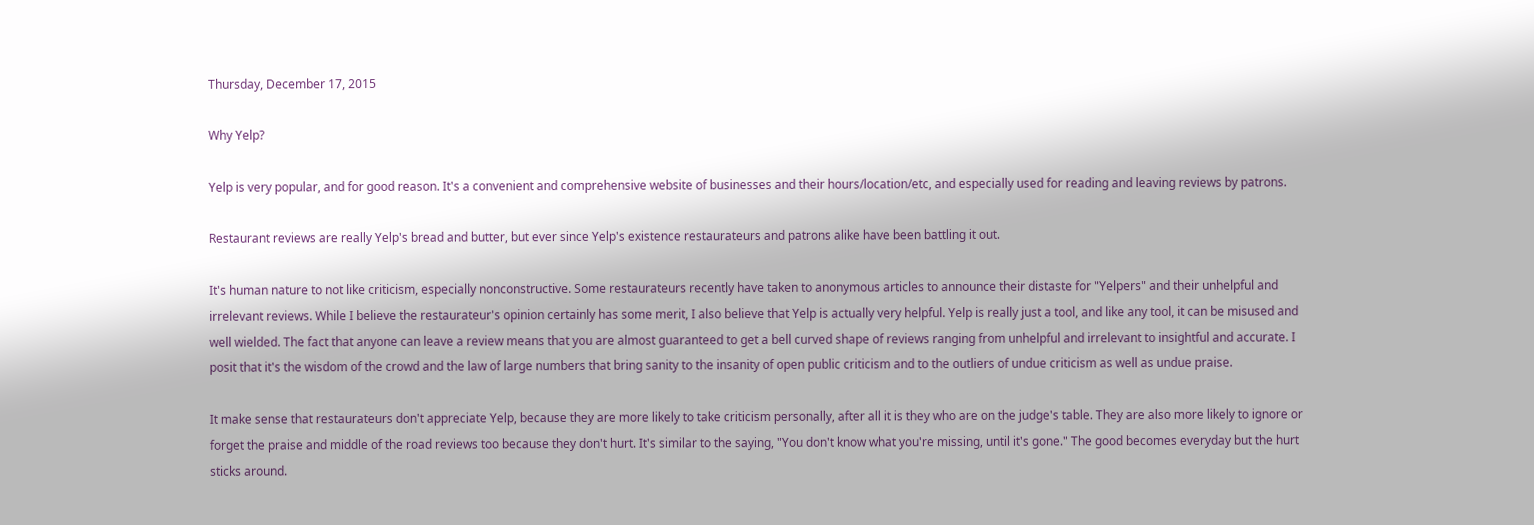Thursday, December 17, 2015

Why Yelp?

Yelp is very popular, and for good reason. It's a convenient and comprehensive website of businesses and their hours/location/etc, and especially used for reading and leaving reviews by patrons.

Restaurant reviews are really Yelp's bread and butter, but ever since Yelp's existence restaurateurs and patrons alike have been battling it out.

It's human nature to not like criticism, especially nonconstructive. Some restaurateurs recently have taken to anonymous articles to announce their distaste for "Yelpers" and their unhelpful and irrelevant reviews. While I believe the restaurateur's opinion certainly has some merit, I also believe that Yelp is actually very helpful. Yelp is really just a tool, and like any tool, it can be misused and well wielded. The fact that anyone can leave a review means that you are almost guaranteed to get a bell curved shape of reviews ranging from unhelpful and irrelevant to insightful and accurate. I posit that it's the wisdom of the crowd and the law of large numbers that bring sanity to the insanity of open public criticism and to the outliers of undue criticism as well as undue praise.

It make sense that restaurateurs don't appreciate Yelp, because they are more likely to take criticism personally, after all it is they who are on the judge's table. They are also more likely to ignore or forget the praise and middle of the road reviews too because they don't hurt. It's similar to the saying, "You don't know what you're missing, until it's gone." The good becomes everyday but the hurt sticks around.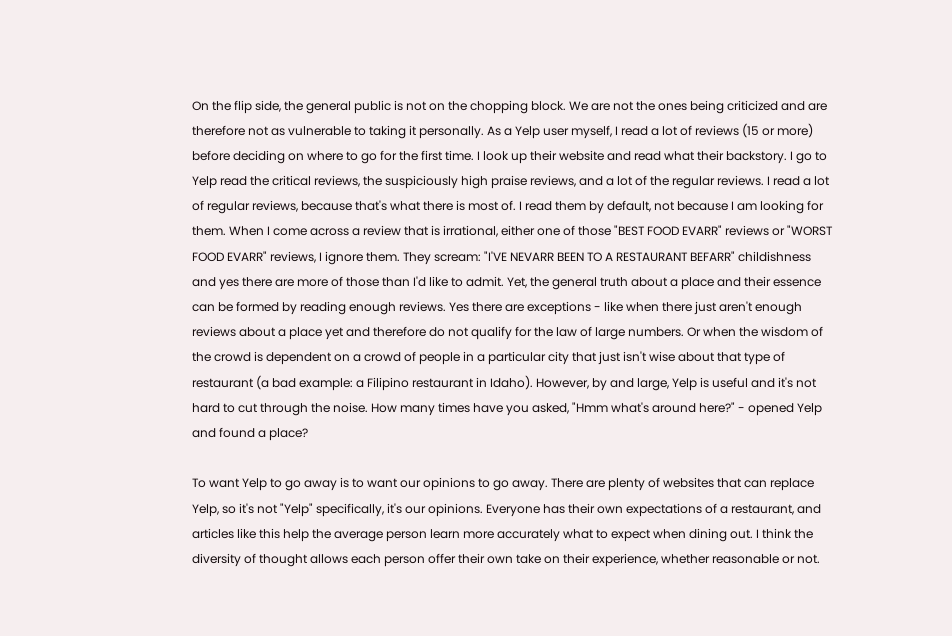On the flip side, the general public is not on the chopping block. We are not the ones being criticized and are therefore not as vulnerable to taking it personally. As a Yelp user myself, I read a lot of reviews (15 or more) before deciding on where to go for the first time. I look up their website and read what their backstory. I go to Yelp read the critical reviews, the suspiciously high praise reviews, and a lot of the regular reviews. I read a lot of regular reviews, because that's what there is most of. I read them by default, not because I am looking for them. When I come across a review that is irrational, either one of those "BEST FOOD EVARR" reviews or "WORST FOOD EVARR" reviews, I ignore them. They scream: "I'VE NEVARR BEEN TO A RESTAURANT BEFARR" childishness and yes there are more of those than I'd like to admit. Yet, the general truth about a place and their essence can be formed by reading enough reviews. Yes there are exceptions - like when there just aren't enough reviews about a place yet and therefore do not qualify for the law of large numbers. Or when the wisdom of the crowd is dependent on a crowd of people in a particular city that just isn't wise about that type of restaurant (a bad example: a Filipino restaurant in Idaho). However, by and large, Yelp is useful and it's not hard to cut through the noise. How many times have you asked, "Hmm what's around here?" - opened Yelp and found a place?

To want Yelp to go away is to want our opinions to go away. There are plenty of websites that can replace Yelp, so it's not "Yelp" specifically, it's our opinions. Everyone has their own expectations of a restaurant, and articles like this help the average person learn more accurately what to expect when dining out. I think the diversity of thought allows each person offer their own take on their experience, whether reasonable or not.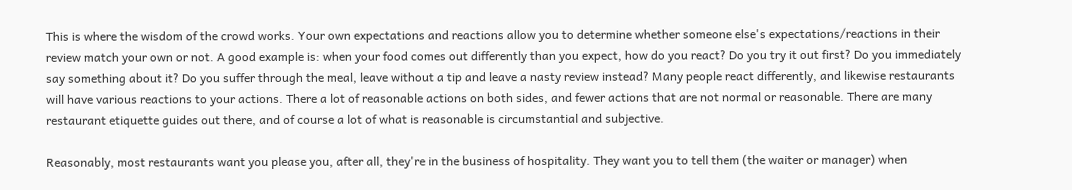This is where the wisdom of the crowd works. Your own expectations and reactions allow you to determine whether someone else's expectations/reactions in their review match your own or not. A good example is: when your food comes out differently than you expect, how do you react? Do you try it out first? Do you immediately say something about it? Do you suffer through the meal, leave without a tip and leave a nasty review instead? Many people react differently, and likewise restaurants will have various reactions to your actions. There a lot of reasonable actions on both sides, and fewer actions that are not normal or reasonable. There are many restaurant etiquette guides out there, and of course a lot of what is reasonable is circumstantial and subjective.

Reasonably, most restaurants want you please you, after all, they're in the business of hospitality. They want you to tell them (the waiter or manager) when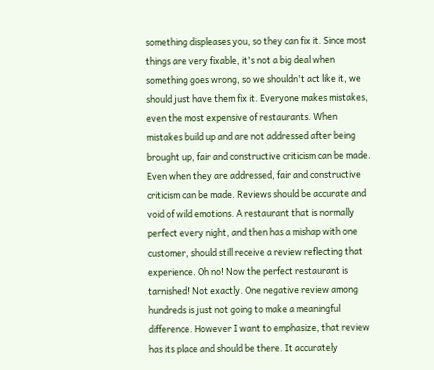something displeases you, so they can fix it. Since most things are very fixable, it's not a big deal when something goes wrong, so we shouldn't act like it, we should just have them fix it. Everyone makes mistakes, even the most expensive of restaurants. When mistakes build up and are not addressed after being brought up, fair and constructive criticism can be made. Even when they are addressed, fair and constructive criticism can be made. Reviews should be accurate and void of wild emotions. A restaurant that is normally perfect every night, and then has a mishap with one customer, should still receive a review reflecting that experience. Oh no! Now the perfect restaurant is tarnished! Not exactly. One negative review among hundreds is just not going to make a meaningful difference. However I want to emphasize, that review has its place and should be there. It accurately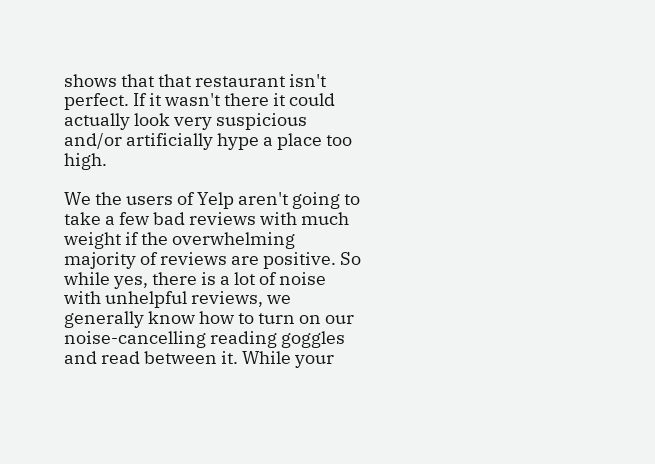shows that that restaurant isn't perfect. If it wasn't there it could actually look very suspicious and/or artificially hype a place too high.

We the users of Yelp aren't going to take a few bad reviews with much weight if the overwhelming majority of reviews are positive. So while yes, there is a lot of noise with unhelpful reviews, we generally know how to turn on our noise-cancelling reading goggles and read between it. While your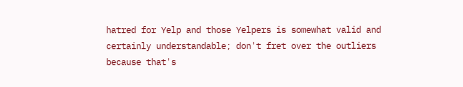hatred for Yelp and those Yelpers is somewhat valid and certainly understandable; don't fret over the outliers because that's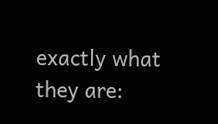exactly what they are: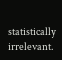statistically irrelevant.